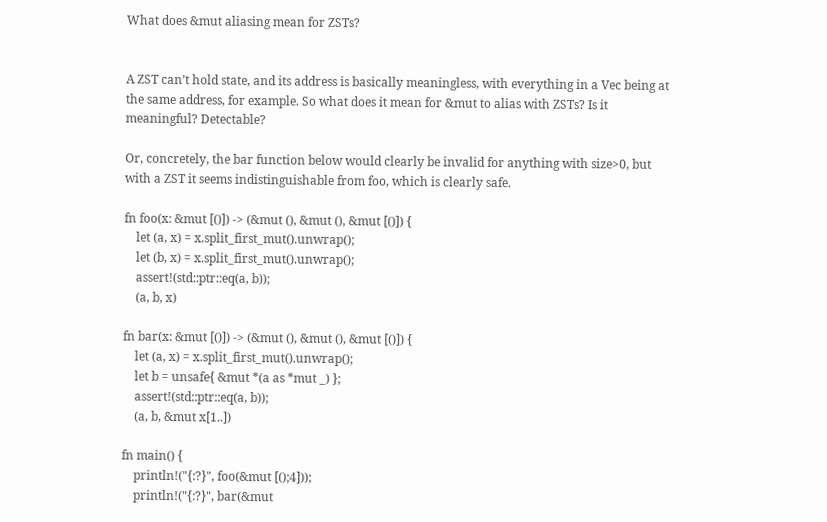What does &mut aliasing mean for ZSTs?


A ZST can’t hold state, and its address is basically meaningless, with everything in a Vec being at the same address, for example. So what does it mean for &mut to alias with ZSTs? Is it meaningful? Detectable?

Or, concretely, the bar function below would clearly be invalid for anything with size>0, but with a ZST it seems indistinguishable from foo, which is clearly safe.

fn foo(x: &mut [()]) -> (&mut (), &mut (), &mut [()]) {
    let (a, x) = x.split_first_mut().unwrap();
    let (b, x) = x.split_first_mut().unwrap();
    assert!(std::ptr::eq(a, b));
    (a, b, x)

fn bar(x: &mut [()]) -> (&mut (), &mut (), &mut [()]) {
    let (a, x) = x.split_first_mut().unwrap();
    let b = unsafe{ &mut *(a as *mut _) };
    assert!(std::ptr::eq(a, b));
    (a, b, &mut x[1..])

fn main() {
    println!("{:?}", foo(&mut [();4]));
    println!("{:?}", bar(&mut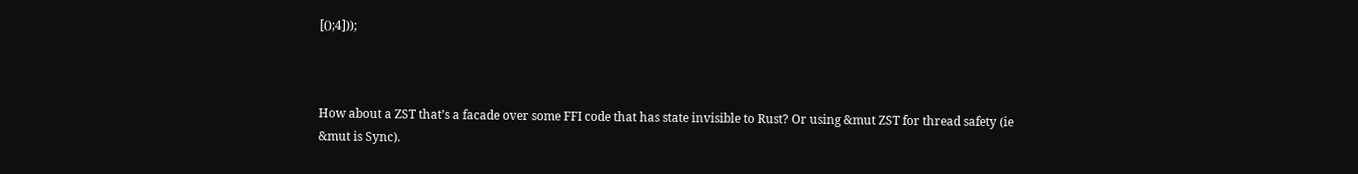[();4]));



How about a ZST that’s a facade over some FFI code that has state invisible to Rust? Or using &mut ZST for thread safety (ie &mut is Sync).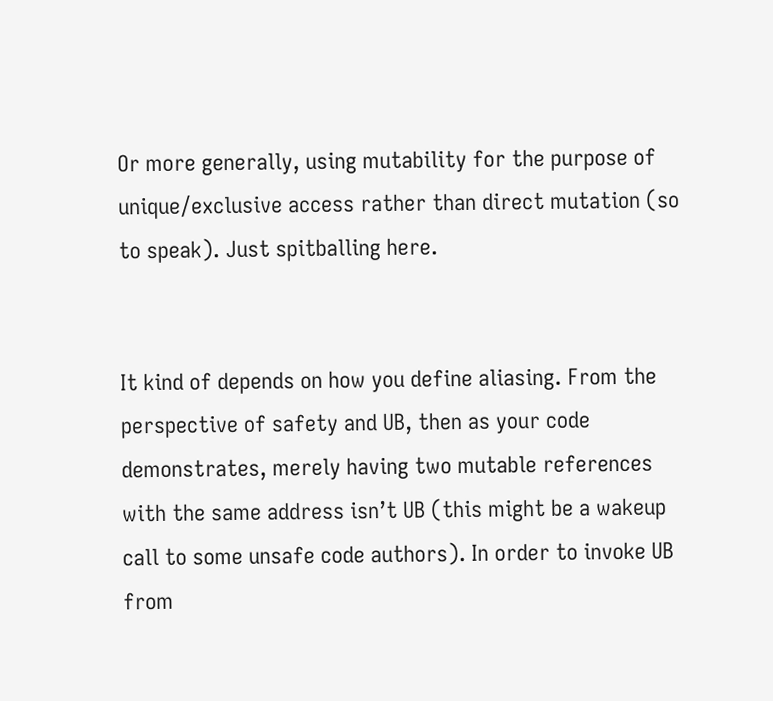Or more generally, using mutability for the purpose of unique/exclusive access rather than direct mutation (so to speak). Just spitballing here.


It kind of depends on how you define aliasing. From the perspective of safety and UB, then as your code demonstrates, merely having two mutable references with the same address isn’t UB (this might be a wakeup call to some unsafe code authors). In order to invoke UB from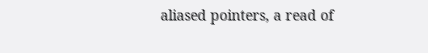aliased pointers, a read of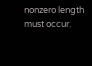nonzero length must occur.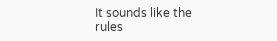It sounds like the rules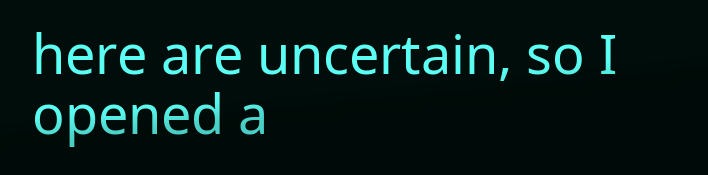here are uncertain, so I opened a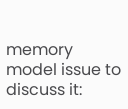memory model issue to discuss it: